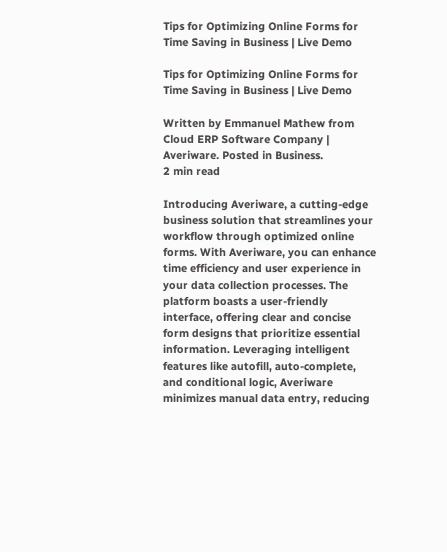Tips for Optimizing Online Forms for Time Saving in Business | Live Demo

Tips for Optimizing Online Forms for Time Saving in Business | Live Demo

Written by Emmanuel Mathew from Cloud ERP Software Company | Averiware. Posted in Business.
2 min read

Introducing Averiware, a cutting-edge business solution that streamlines your workflow through optimized online forms. With Averiware, you can enhance time efficiency and user experience in your data collection processes. The platform boasts a user-friendly interface, offering clear and concise form designs that prioritize essential information. Leveraging intelligent features like autofill, auto-complete, and conditional logic, Averiware minimizes manual data entry, reducing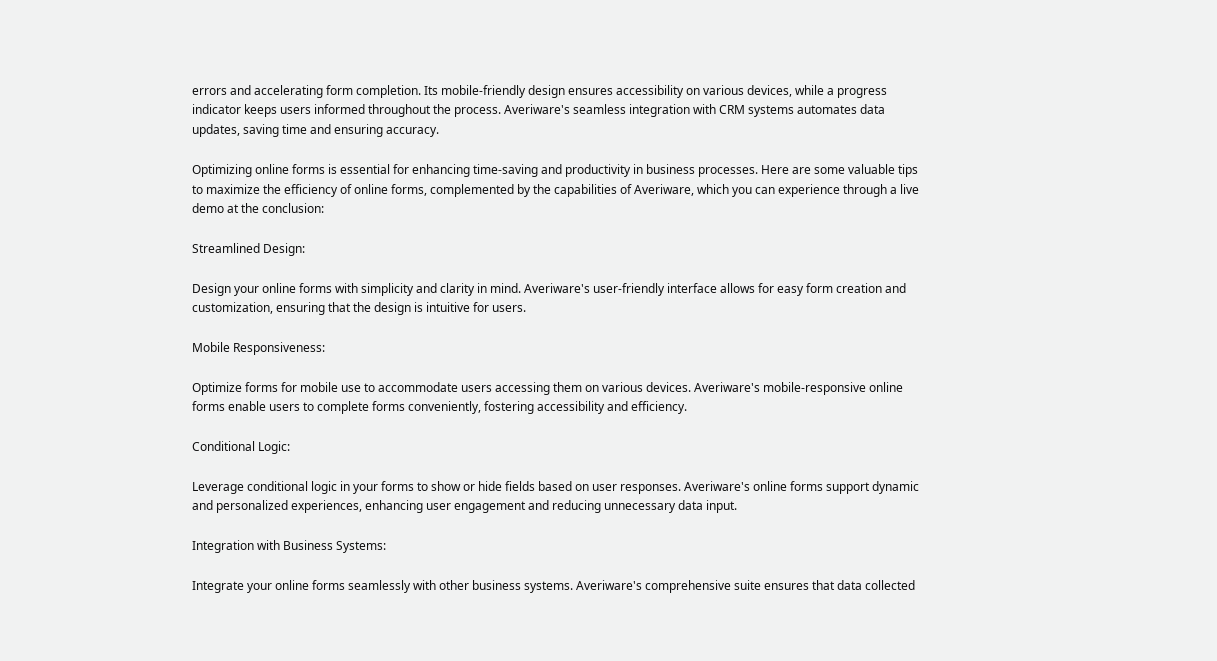errors and accelerating form completion. Its mobile-friendly design ensures accessibility on various devices, while a progress indicator keeps users informed throughout the process. Averiware's seamless integration with CRM systems automates data updates, saving time and ensuring accuracy.

Optimizing online forms is essential for enhancing time-saving and productivity in business processes. Here are some valuable tips to maximize the efficiency of online forms, complemented by the capabilities of Averiware, which you can experience through a live demo at the conclusion:

Streamlined Design:

Design your online forms with simplicity and clarity in mind. Averiware's user-friendly interface allows for easy form creation and customization, ensuring that the design is intuitive for users.

Mobile Responsiveness:

Optimize forms for mobile use to accommodate users accessing them on various devices. Averiware's mobile-responsive online forms enable users to complete forms conveniently, fostering accessibility and efficiency.

Conditional Logic:

Leverage conditional logic in your forms to show or hide fields based on user responses. Averiware's online forms support dynamic and personalized experiences, enhancing user engagement and reducing unnecessary data input.

Integration with Business Systems:

Integrate your online forms seamlessly with other business systems. Averiware's comprehensive suite ensures that data collected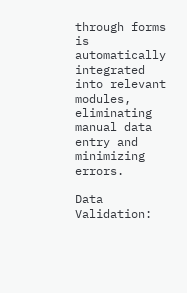through forms is automatically integrated into relevant modules, eliminating manual data entry and minimizing errors.

Data Validation: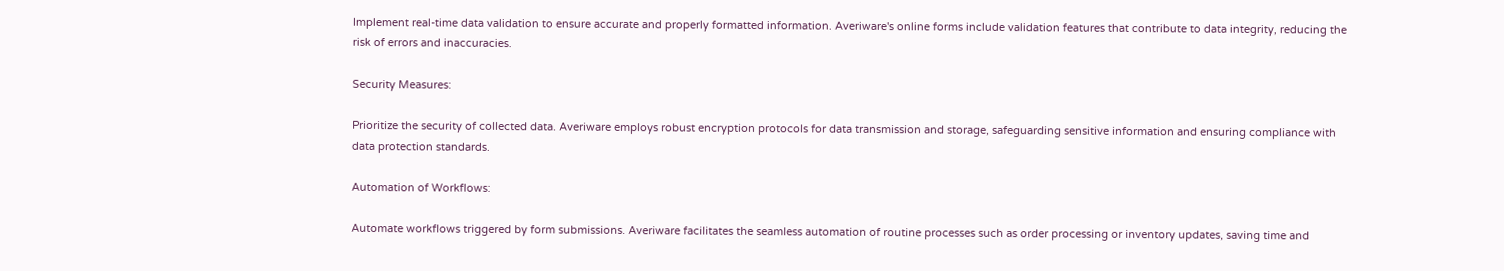Implement real-time data validation to ensure accurate and properly formatted information. Averiware's online forms include validation features that contribute to data integrity, reducing the risk of errors and inaccuracies.

Security Measures:

Prioritize the security of collected data. Averiware employs robust encryption protocols for data transmission and storage, safeguarding sensitive information and ensuring compliance with data protection standards.

Automation of Workflows:

Automate workflows triggered by form submissions. Averiware facilitates the seamless automation of routine processes such as order processing or inventory updates, saving time and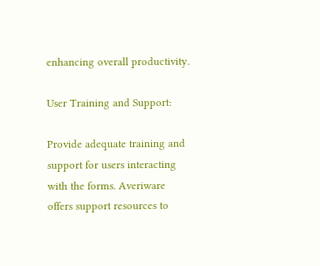enhancing overall productivity.

User Training and Support:

Provide adequate training and support for users interacting with the forms. Averiware offers support resources to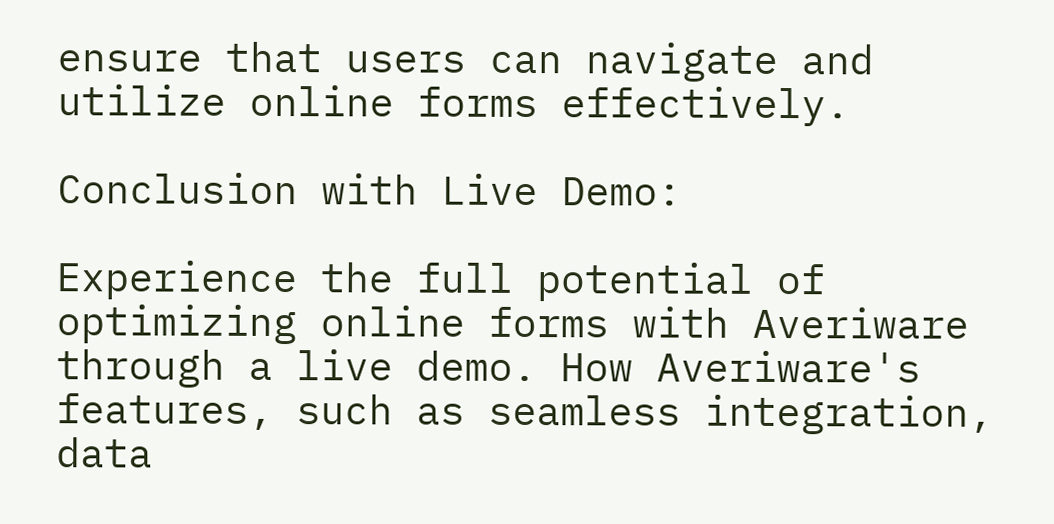ensure that users can navigate and utilize online forms effectively.

Conclusion with Live Demo:

Experience the full potential of optimizing online forms with Averiware through a live demo. How Averiware's features, such as seamless integration, data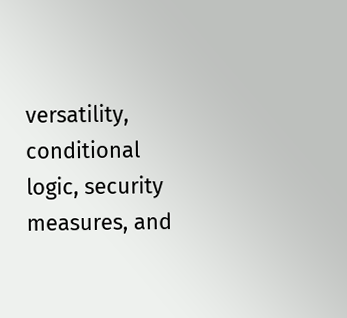versatility, conditional logic, security measures, and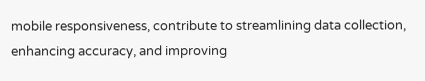mobile responsiveness, contribute to streamlining data collection, enhancing accuracy, and improving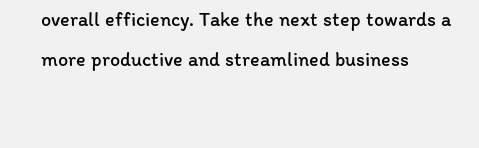overall efficiency. Take the next step towards a more productive and streamlined business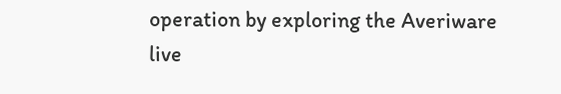operation by exploring the Averiware live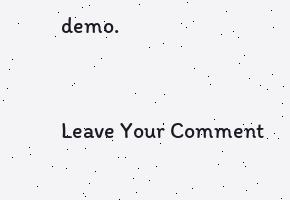demo.


Leave Your Comment